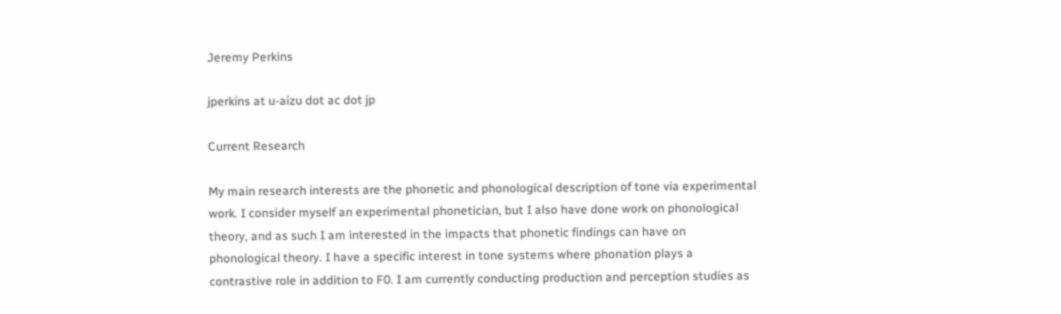Jeremy Perkins

jperkins at u-aizu dot ac dot jp

Current Research

My main research interests are the phonetic and phonological description of tone via experimental work. I consider myself an experimental phonetician, but I also have done work on phonological theory, and as such I am interested in the impacts that phonetic findings can have on phonological theory. I have a specific interest in tone systems where phonation plays a contrastive role in addition to F0. I am currently conducting production and perception studies as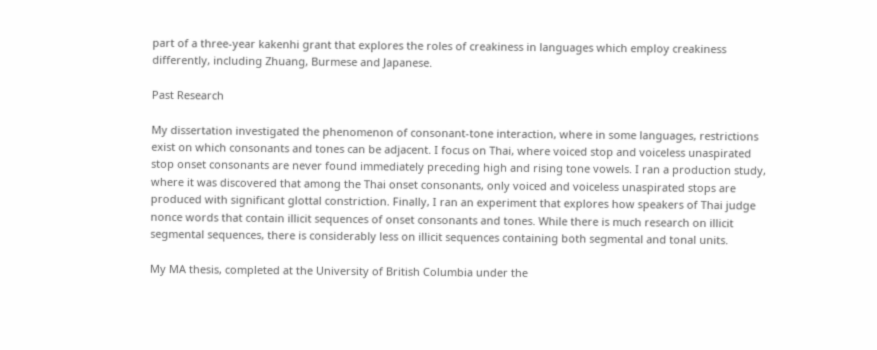part of a three-year kakenhi grant that explores the roles of creakiness in languages which employ creakiness differently, including Zhuang, Burmese and Japanese.

Past Research

My dissertation investigated the phenomenon of consonant-tone interaction, where in some languages, restrictions exist on which consonants and tones can be adjacent. I focus on Thai, where voiced stop and voiceless unaspirated stop onset consonants are never found immediately preceding high and rising tone vowels. I ran a production study, where it was discovered that among the Thai onset consonants, only voiced and voiceless unaspirated stops are produced with significant glottal constriction. Finally, I ran an experiment that explores how speakers of Thai judge nonce words that contain illicit sequences of onset consonants and tones. While there is much research on illicit segmental sequences, there is considerably less on illicit sequences containing both segmental and tonal units.

My MA thesis, completed at the University of British Columbia under the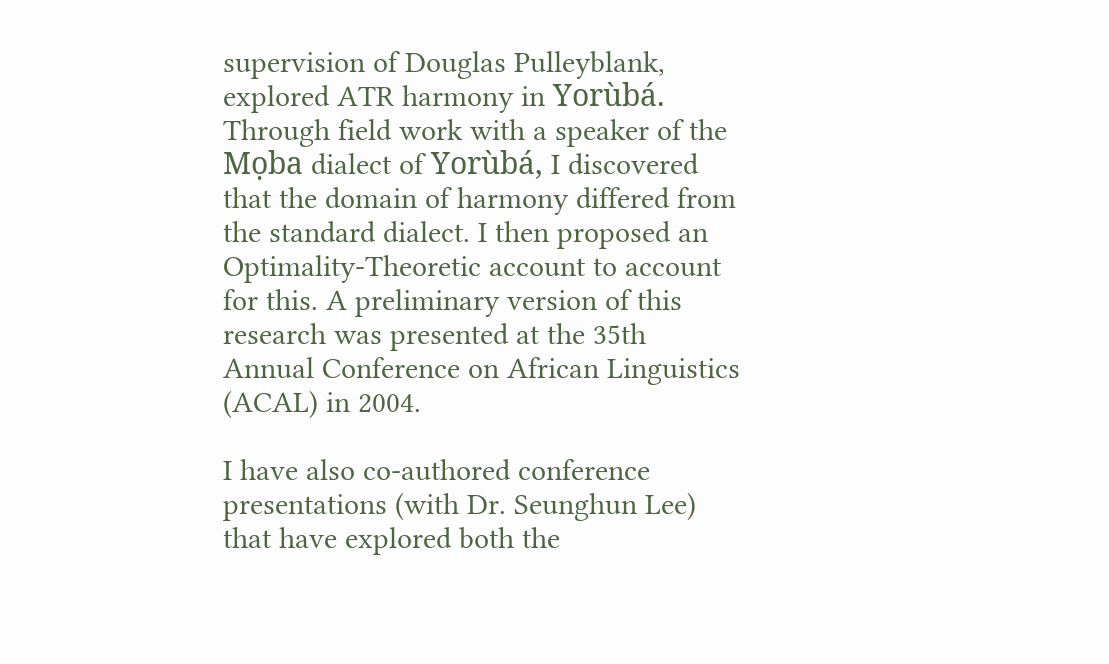supervision of Douglas Pulleyblank, explored ATR harmony in Yorùbá. Through field work with a speaker of the Mọba dialect of Yorùbá, I discovered that the domain of harmony differed from the standard dialect. I then proposed an Optimality-Theoretic account to account for this. A preliminary version of this research was presented at the 35th Annual Conference on African Linguistics (ACAL) in 2004.

I have also co-authored conference presentations (with Dr. Seunghun Lee) that have explored both the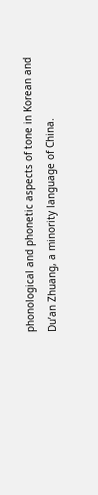phonological and phonetic aspects of tone in Korean and Du’an Zhuang, a minority language of China.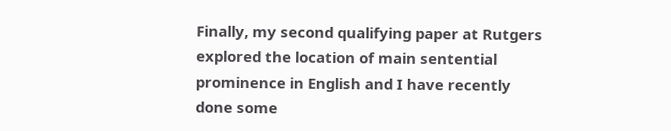Finally, my second qualifying paper at Rutgers explored the location of main sentential prominence in English and I have recently done some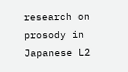research on prosody in Japanese L2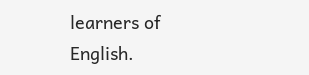learners of English.